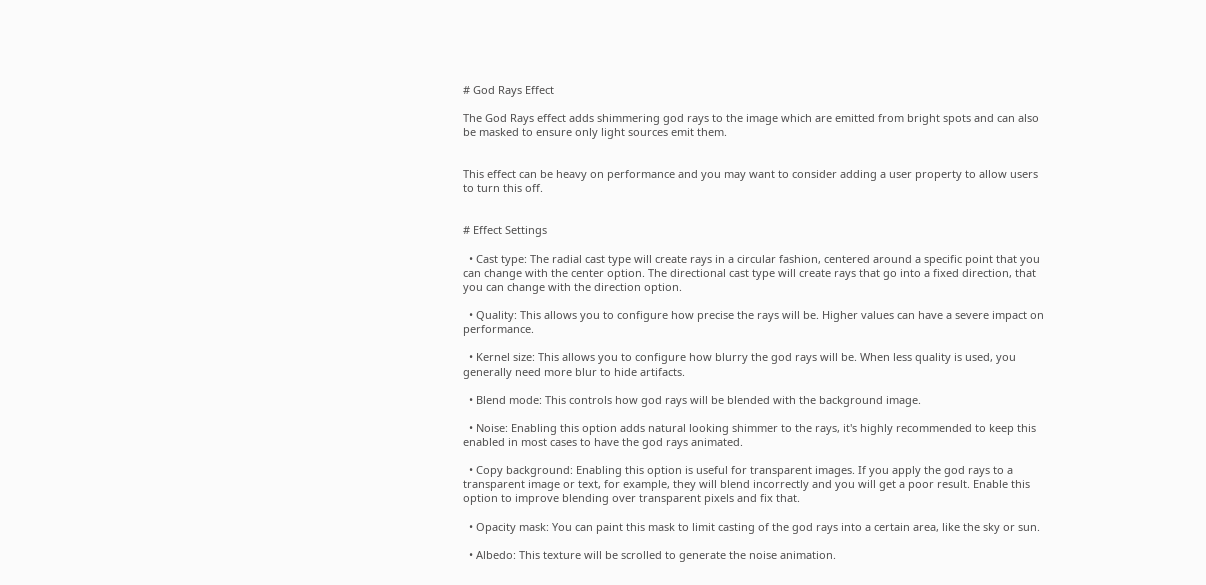# God Rays Effect

The God Rays effect adds shimmering god rays to the image which are emitted from bright spots and can also be masked to ensure only light sources emit them.


This effect can be heavy on performance and you may want to consider adding a user property to allow users to turn this off.


# Effect Settings

  • Cast type: The radial cast type will create rays in a circular fashion, centered around a specific point that you can change with the center option. The directional cast type will create rays that go into a fixed direction, that you can change with the direction option.

  • Quality: This allows you to configure how precise the rays will be. Higher values can have a severe impact on performance.

  • Kernel size: This allows you to configure how blurry the god rays will be. When less quality is used, you generally need more blur to hide artifacts.

  • Blend mode: This controls how god rays will be blended with the background image.

  • Noise: Enabling this option adds natural looking shimmer to the rays, it's highly recommended to keep this enabled in most cases to have the god rays animated.

  • Copy background: Enabling this option is useful for transparent images. If you apply the god rays to a transparent image or text, for example, they will blend incorrectly and you will get a poor result. Enable this option to improve blending over transparent pixels and fix that.

  • Opacity mask: You can paint this mask to limit casting of the god rays into a certain area, like the sky or sun.

  • Albedo: This texture will be scrolled to generate the noise animation.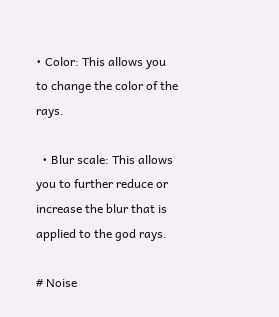• Color: This allows you to change the color of the rays.

  • Blur scale: This allows you to further reduce or increase the blur that is applied to the god rays.

# Noise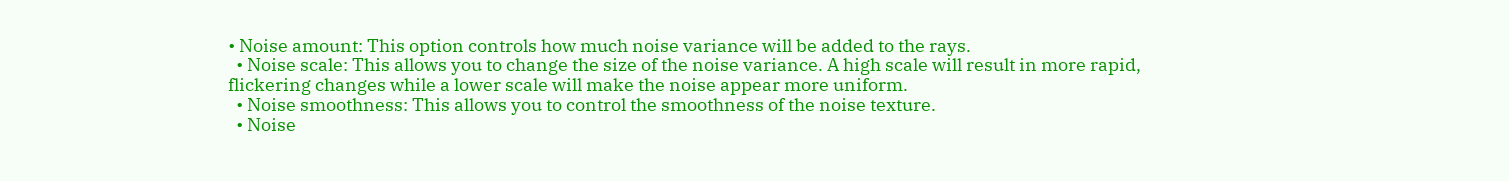• Noise amount: This option controls how much noise variance will be added to the rays.
  • Noise scale: This allows you to change the size of the noise variance. A high scale will result in more rapid, flickering changes while a lower scale will make the noise appear more uniform.
  • Noise smoothness: This allows you to control the smoothness of the noise texture.
  • Noise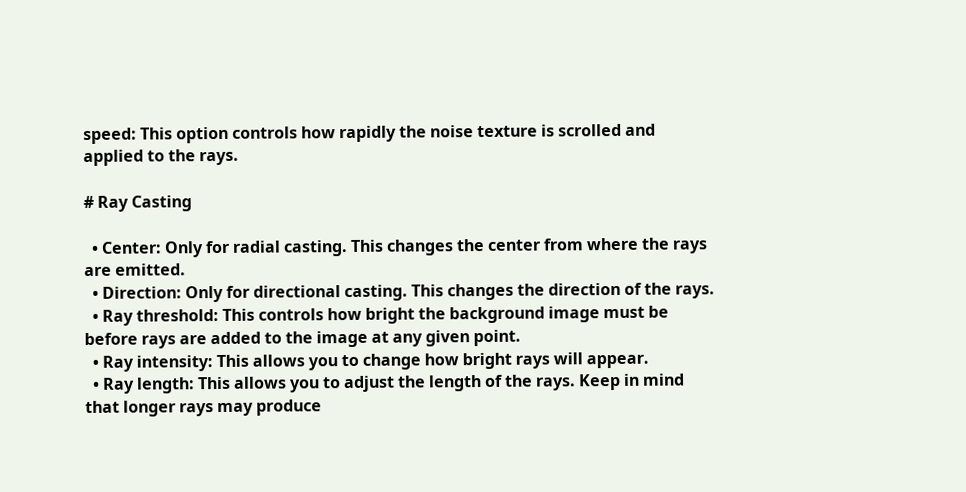speed: This option controls how rapidly the noise texture is scrolled and applied to the rays.

# Ray Casting

  • Center: Only for radial casting. This changes the center from where the rays are emitted.
  • Direction: Only for directional casting. This changes the direction of the rays.
  • Ray threshold: This controls how bright the background image must be before rays are added to the image at any given point.
  • Ray intensity: This allows you to change how bright rays will appear.
  • Ray length: This allows you to adjust the length of the rays. Keep in mind that longer rays may produce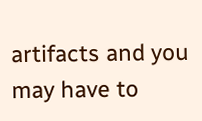artifacts and you may have to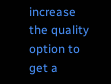increase the quality option to get a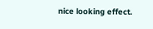nice looking effect.